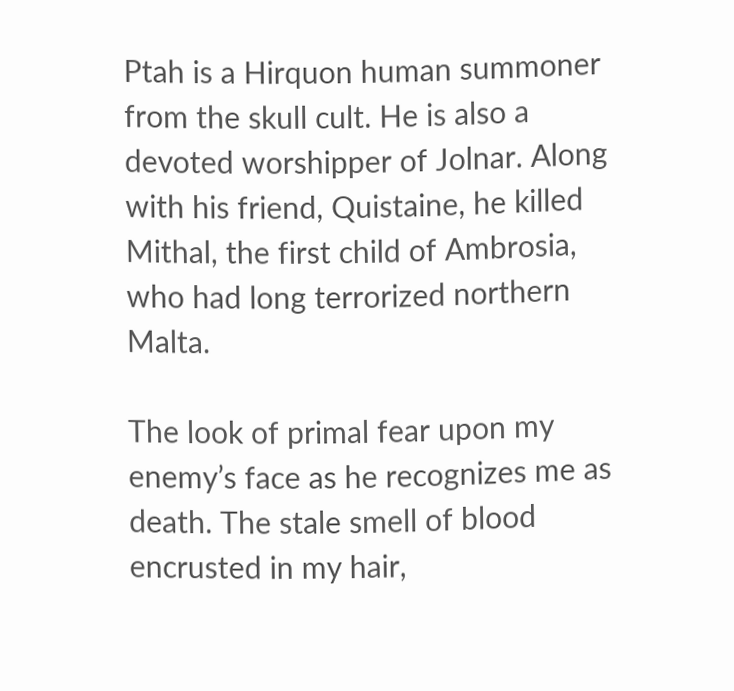Ptah is a Hirquon human summoner from the skull cult. He is also a devoted worshipper of Jolnar. Along with his friend, Quistaine, he killed Mithal, the first child of Ambrosia, who had long terrorized northern Malta.

The look of primal fear upon my enemy’s face as he recognizes me as death. The stale smell of blood encrusted in my hair,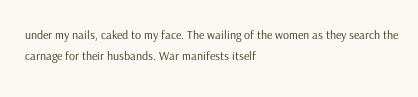under my nails, caked to my face. The wailing of the women as they search the carnage for their husbands. War manifests itself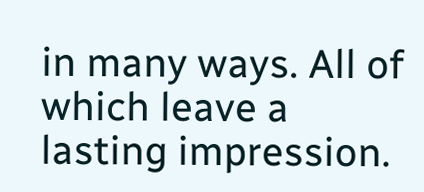in many ways. All of which leave a lasting impression.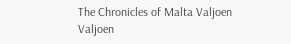The Chronicles of Malta Valjoen Valjoen